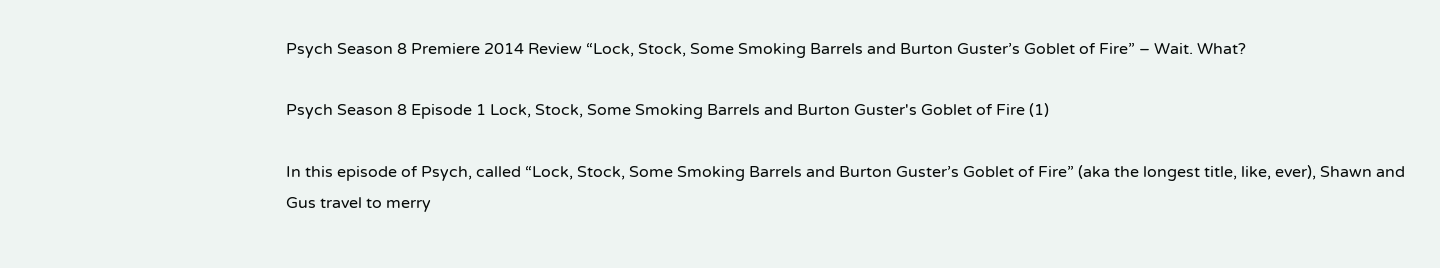Psych Season 8 Premiere 2014 Review “Lock, Stock, Some Smoking Barrels and Burton Guster’s Goblet of Fire” – Wait. What?

Psych Season 8 Episode 1 Lock, Stock, Some Smoking Barrels and Burton Guster's Goblet of Fire (1)

In this episode of Psych, called “Lock, Stock, Some Smoking Barrels and Burton Guster’s Goblet of Fire” (aka the longest title, like, ever), Shawn and Gus travel to merry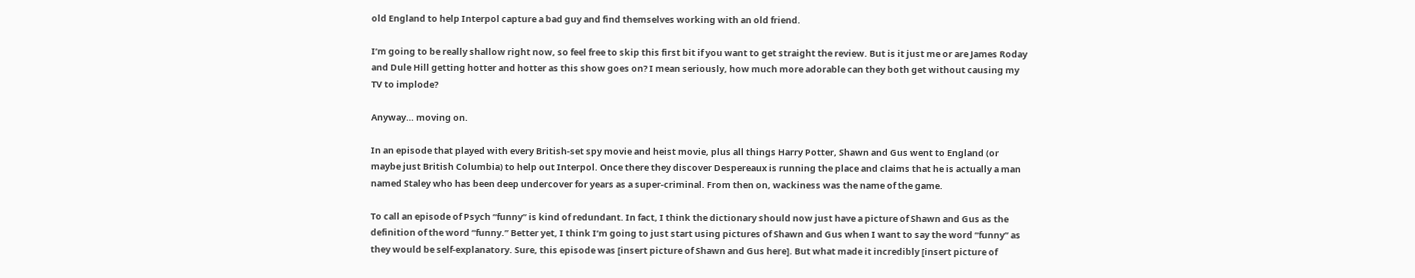old England to help Interpol capture a bad guy and find themselves working with an old friend.

I’m going to be really shallow right now, so feel free to skip this first bit if you want to get straight the review. But is it just me or are James Roday and Dule Hill getting hotter and hotter as this show goes on? I mean seriously, how much more adorable can they both get without causing my TV to implode?

Anyway… moving on.

In an episode that played with every British-set spy movie and heist movie, plus all things Harry Potter, Shawn and Gus went to England (or maybe just British Columbia) to help out Interpol. Once there they discover Despereaux is running the place and claims that he is actually a man named Staley who has been deep undercover for years as a super-criminal. From then on, wackiness was the name of the game.

To call an episode of Psych “funny” is kind of redundant. In fact, I think the dictionary should now just have a picture of Shawn and Gus as the definition of the word “funny.” Better yet, I think I’m going to just start using pictures of Shawn and Gus when I want to say the word “funny” as they would be self-explanatory. Sure, this episode was [insert picture of Shawn and Gus here]. But what made it incredibly [insert picture of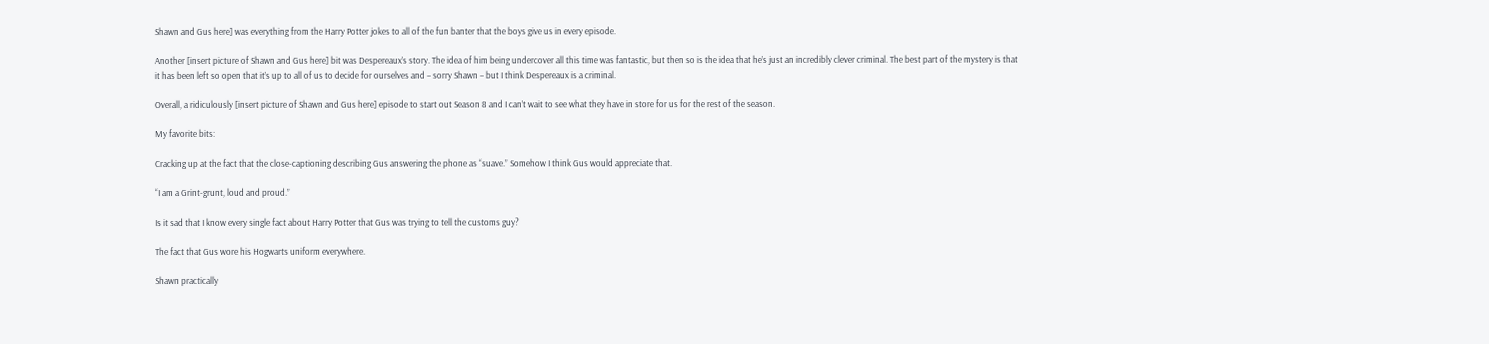Shawn and Gus here] was everything from the Harry Potter jokes to all of the fun banter that the boys give us in every episode.

Another [insert picture of Shawn and Gus here] bit was Despereaux’s story. The idea of him being undercover all this time was fantastic, but then so is the idea that he’s just an incredibly clever criminal. The best part of the mystery is that it has been left so open that it’s up to all of us to decide for ourselves and – sorry Shawn – but I think Despereaux is a criminal.

Overall, a ridiculously [insert picture of Shawn and Gus here] episode to start out Season 8 and I can’t wait to see what they have in store for us for the rest of the season.

My favorite bits:

Cracking up at the fact that the close-captioning describing Gus answering the phone as “suave.” Somehow I think Gus would appreciate that.

“I am a Grint-grunt, loud and proud.”

Is it sad that I know every single fact about Harry Potter that Gus was trying to tell the customs guy?

The fact that Gus wore his Hogwarts uniform everywhere.

Shawn practically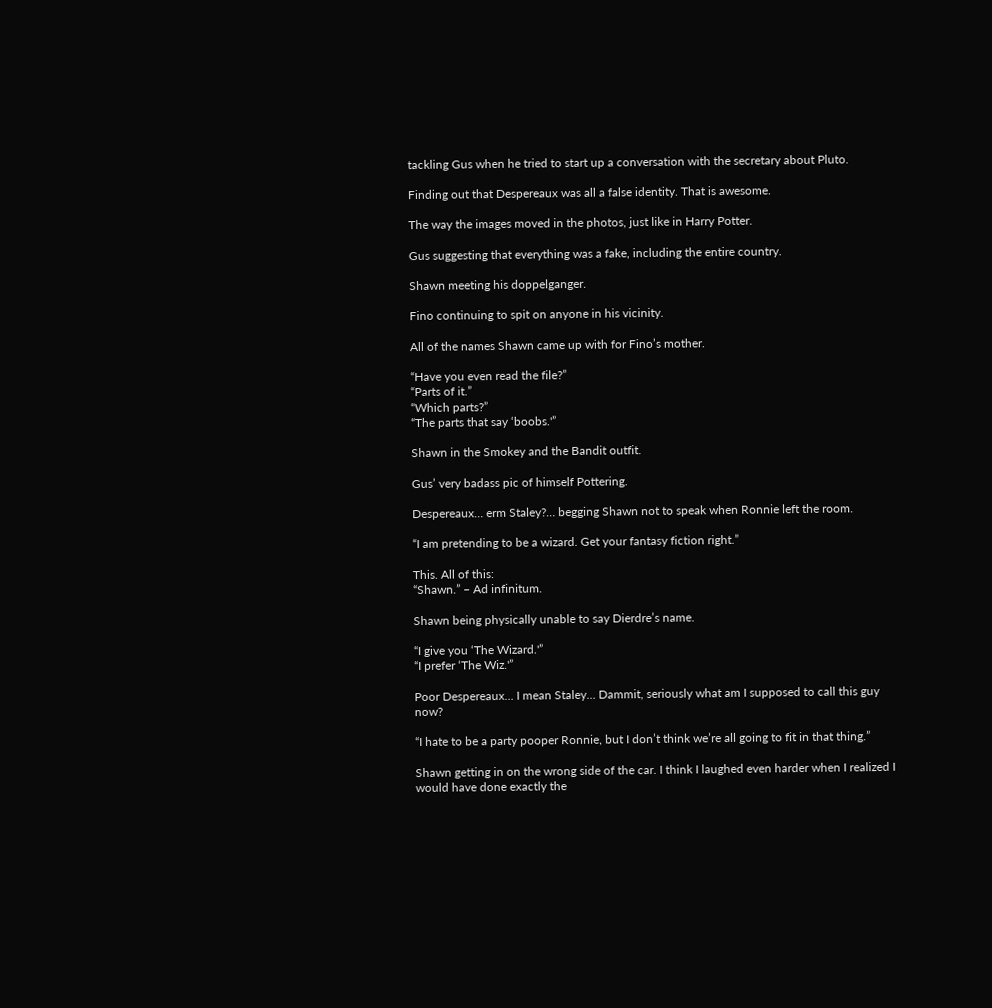tackling Gus when he tried to start up a conversation with the secretary about Pluto.

Finding out that Despereaux was all a false identity. That is awesome.

The way the images moved in the photos, just like in Harry Potter.

Gus suggesting that everything was a fake, including the entire country.

Shawn meeting his doppelganger.

Fino continuing to spit on anyone in his vicinity.

All of the names Shawn came up with for Fino’s mother.

“Have you even read the file?”
“Parts of it.”
“Which parts?”
“The parts that say ‘boobs.'”

Shawn in the Smokey and the Bandit outfit.

Gus’ very badass pic of himself Pottering.

Despereaux… erm Staley?… begging Shawn not to speak when Ronnie left the room.

“I am pretending to be a wizard. Get your fantasy fiction right.”

This. All of this:
“Shawn.” – Ad infinitum.

Shawn being physically unable to say Dierdre’s name.

“I give you ‘The Wizard.'”
“I prefer ‘The Wiz.'”

Poor Despereaux… I mean Staley… Dammit, seriously what am I supposed to call this guy now?

“I hate to be a party pooper Ronnie, but I don’t think we’re all going to fit in that thing.”

Shawn getting in on the wrong side of the car. I think I laughed even harder when I realized I would have done exactly the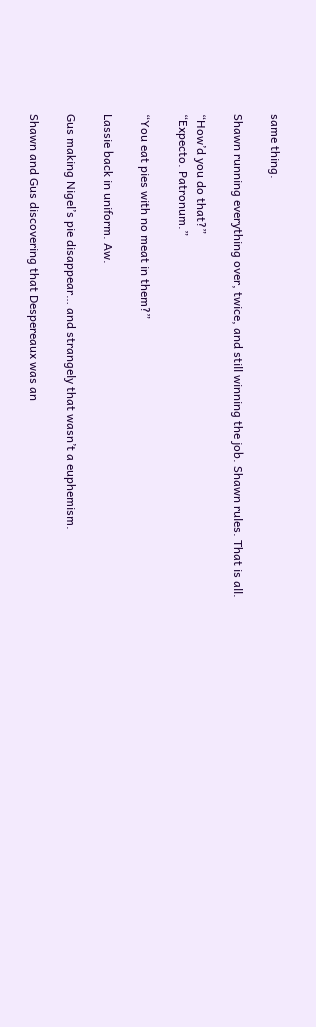same thing.

Shawn running everything over, twice, and still winning the job. Shawn rules. That is all.

“How’d you do that?”
“Expecto. Patronum.”

“You eat pies with no meat in them?”

Lassie back in uniform. Aw.

Gus making Nigel’s pie disappear… and strangely that wasn’t a euphemism.

Shawn and Gus discovering that Despereaux was an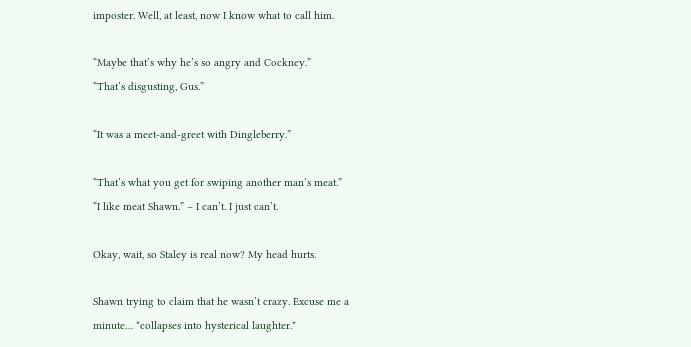imposter. Well, at least, now I know what to call him.

“Maybe that’s why he’s so angry and Cockney.”
“That’s disgusting, Gus.”

“It was a meet-and-greet with Dingleberry.”

“That’s what you get for swiping another man’s meat.”
“I like meat Shawn.” – I can’t. I just can’t.

Okay, wait, so Staley is real now? My head hurts.

Shawn trying to claim that he wasn’t crazy. Excuse me a minute… *collapses into hysterical laughter.*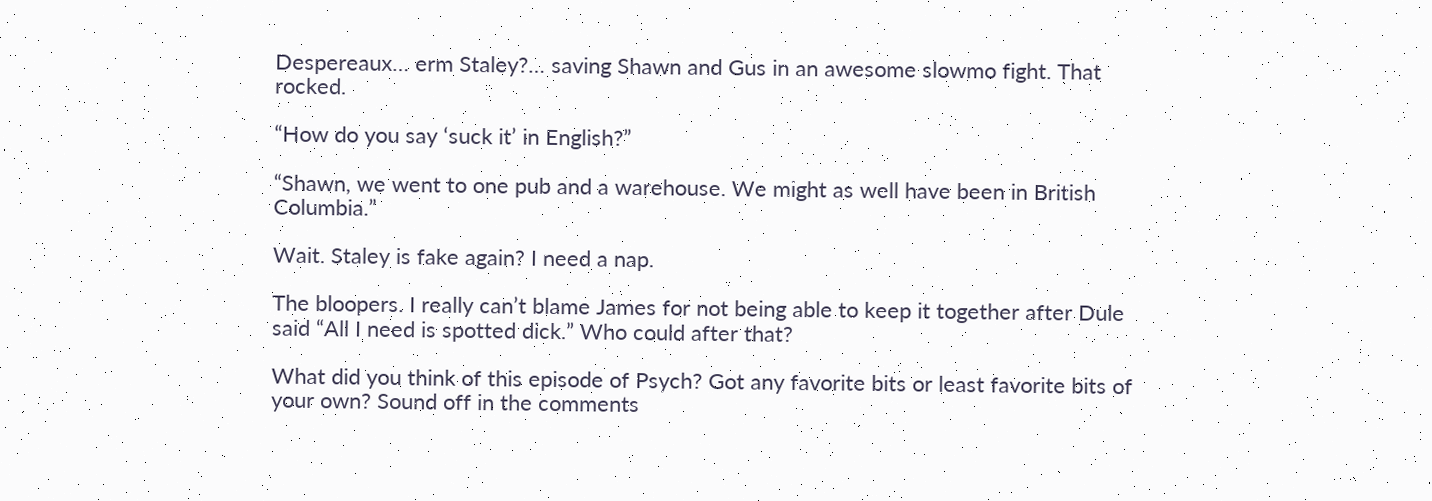Despereaux… erm Staley?… saving Shawn and Gus in an awesome slowmo fight. That rocked.

“How do you say ‘suck it’ in English?”

“Shawn, we went to one pub and a warehouse. We might as well have been in British Columbia.”

Wait. Staley is fake again? I need a nap.

The bloopers. I really can’t blame James for not being able to keep it together after Dule said “All I need is spotted dick.” Who could after that?

What did you think of this episode of Psych? Got any favorite bits or least favorite bits of your own? Sound off in the comments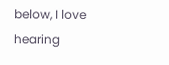below, I love hearing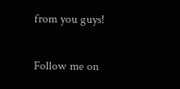from you guys!

Follow me on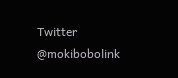Twitter @mokibobolink